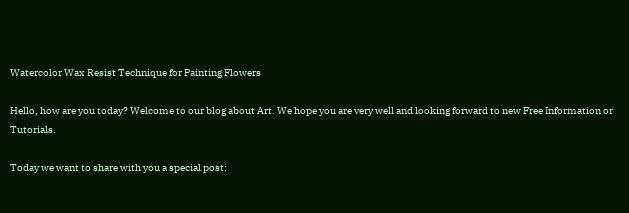Watercolor Wax Resist Technique for Painting Flowers

Hello, how are you today? Welcome to our blog about Art. We hope you are very well and looking forward to new Free Information or Tutorials.

Today we want to share with you a special post: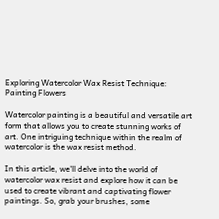Exploring Watercolor Wax Resist Technique: Painting Flowers

Watercolor painting is a beautiful and versatile art form that allows you to create stunning works of art. One intriguing technique within the realm of watercolor is the wax resist method.

In this article, we'll delve into the world of watercolor wax resist and explore how it can be used to create vibrant and captivating flower paintings. So, grab your brushes, some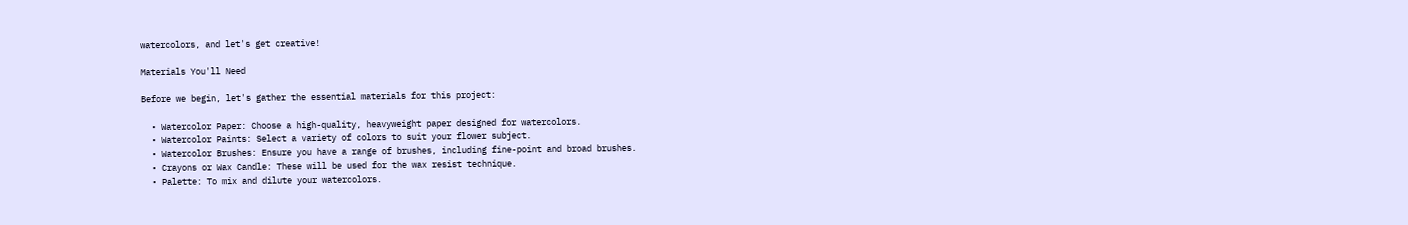watercolors, and let's get creative!

Materials You'll Need

Before we begin, let's gather the essential materials for this project:

  • Watercolor Paper: Choose a high-quality, heavyweight paper designed for watercolors.
  • Watercolor Paints: Select a variety of colors to suit your flower subject.
  • Watercolor Brushes: Ensure you have a range of brushes, including fine-point and broad brushes.
  • Crayons or Wax Candle: These will be used for the wax resist technique.
  • Palette: To mix and dilute your watercolors.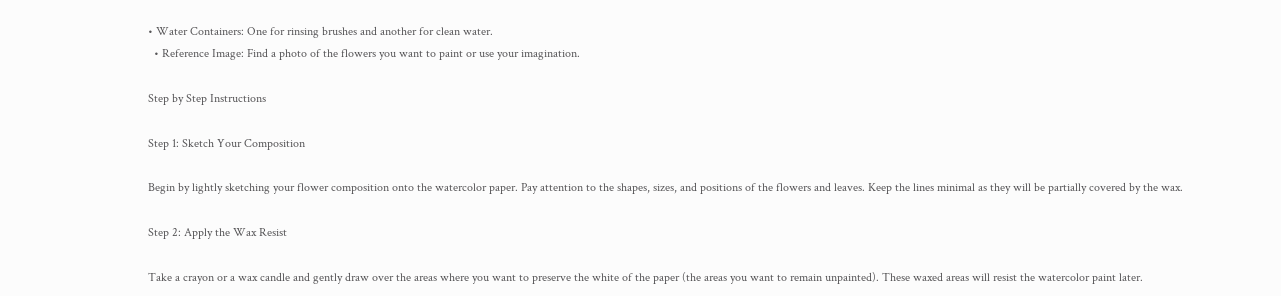• Water Containers: One for rinsing brushes and another for clean water.
  • Reference Image: Find a photo of the flowers you want to paint or use your imagination.

Step by Step Instructions

Step 1: Sketch Your Composition

Begin by lightly sketching your flower composition onto the watercolor paper. Pay attention to the shapes, sizes, and positions of the flowers and leaves. Keep the lines minimal as they will be partially covered by the wax.

Step 2: Apply the Wax Resist

Take a crayon or a wax candle and gently draw over the areas where you want to preserve the white of the paper (the areas you want to remain unpainted). These waxed areas will resist the watercolor paint later.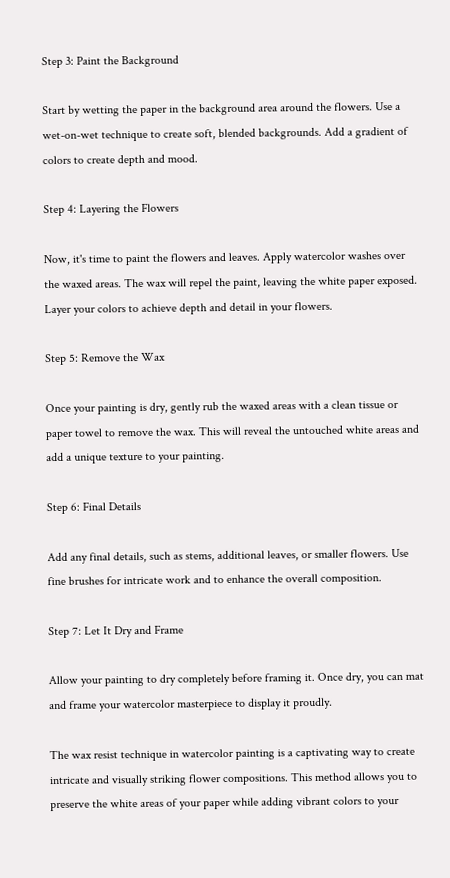Step 3: Paint the Background

Start by wetting the paper in the background area around the flowers. Use a wet-on-wet technique to create soft, blended backgrounds. Add a gradient of colors to create depth and mood.

Step 4: Layering the Flowers

Now, it's time to paint the flowers and leaves. Apply watercolor washes over the waxed areas. The wax will repel the paint, leaving the white paper exposed. Layer your colors to achieve depth and detail in your flowers.

Step 5: Remove the Wax

Once your painting is dry, gently rub the waxed areas with a clean tissue or paper towel to remove the wax. This will reveal the untouched white areas and add a unique texture to your painting.

Step 6: Final Details

Add any final details, such as stems, additional leaves, or smaller flowers. Use fine brushes for intricate work and to enhance the overall composition.

Step 7: Let It Dry and Frame

Allow your painting to dry completely before framing it. Once dry, you can mat and frame your watercolor masterpiece to display it proudly.

The wax resist technique in watercolor painting is a captivating way to create intricate and visually striking flower compositions. This method allows you to preserve the white areas of your paper while adding vibrant colors to your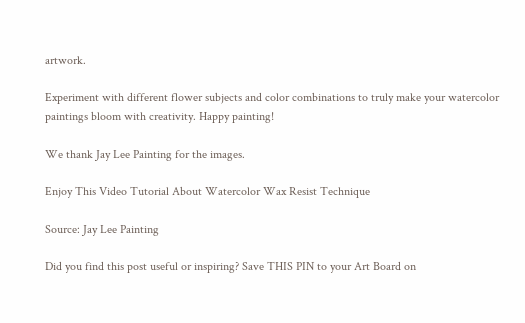artwork.

Experiment with different flower subjects and color combinations to truly make your watercolor paintings bloom with creativity. Happy painting!

We thank Jay Lee Painting for the images.

Enjoy This Video Tutorial About Watercolor Wax Resist Technique

Source: Jay Lee Painting

Did you find this post useful or inspiring? Save THIS PIN to your Art Board on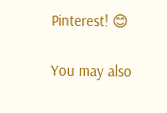Pinterest! 😊

You may also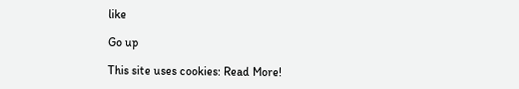like

Go up

This site uses cookies: Read More!